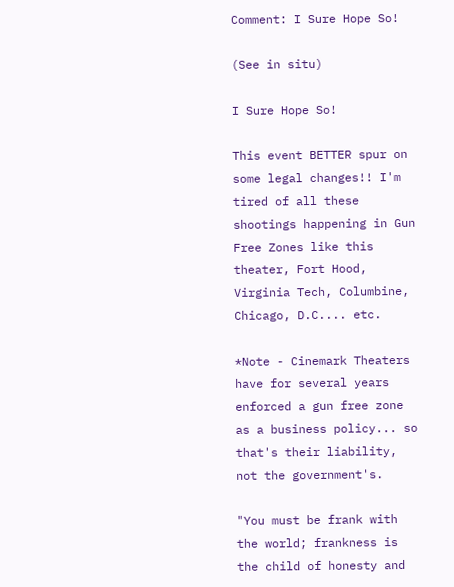Comment: I Sure Hope So!

(See in situ)

I Sure Hope So!

This event BETTER spur on some legal changes!! I'm tired of all these shootings happening in Gun Free Zones like this theater, Fort Hood, Virginia Tech, Columbine, Chicago, D.C.... etc.

*Note - Cinemark Theaters have for several years enforced a gun free zone as a business policy... so that's their liability, not the government's.

"You must be frank with the world; frankness is the child of honesty and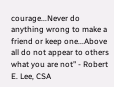courage...Never do anything wrong to make a friend or keep one...Above all do not appear to others what you are not" - Robert E. Lee, CSA